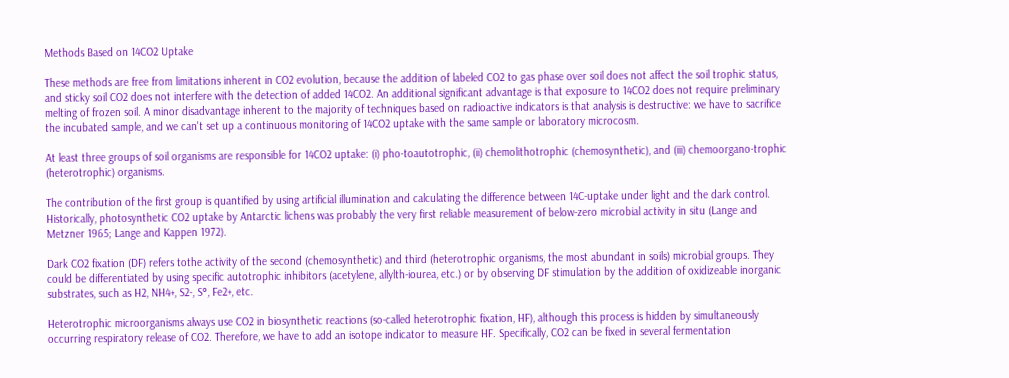Methods Based on 14CO2 Uptake

These methods are free from limitations inherent in CO2 evolution, because the addition of labeled CO2 to gas phase over soil does not affect the soil trophic status, and sticky soil CO2 does not interfere with the detection of added 14CO2. An additional significant advantage is that exposure to 14CO2 does not require preliminary melting of frozen soil. A minor disadvantage inherent to the majority of techniques based on radioactive indicators is that analysis is destructive: we have to sacrifice the incubated sample, and we can't set up a continuous monitoring of 14CO2 uptake with the same sample or laboratory microcosm.

At least three groups of soil organisms are responsible for 14CO2 uptake: (i) pho-toautotrophic, (ii) chemolithotrophic (chemosynthetic), and (iii) chemoorgano-trophic (heterotrophic) organisms.

The contribution of the first group is quantified by using artificial illumination and calculating the difference between 14C-uptake under light and the dark control. Historically, photosynthetic CO2 uptake by Antarctic lichens was probably the very first reliable measurement of below-zero microbial activity in situ (Lange and Metzner 1965; Lange and Kappen 1972).

Dark CO2 fixation (DF) refers tothe activity of the second (chemosynthetic) and third (heterotrophic organisms, the most abundant in soils) microbial groups. They could be differentiated by using specific autotrophic inhibitors (acetylene, allylth-iourea, etc.) or by observing DF stimulation by the addition of oxidizeable inorganic substrates, such as H2, NH4+, S2-, S°, Fe2+, etc.

Heterotrophic microorganisms always use CO2 in biosynthetic reactions (so-called heterotrophic fixation, HF), although this process is hidden by simultaneously occurring respiratory release of CO2. Therefore, we have to add an isotope indicator to measure HF. Specifically, CO2 can be fixed in several fermentation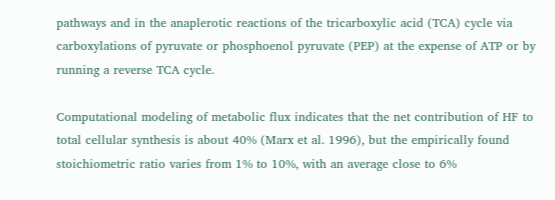pathways and in the anaplerotic reactions of the tricarboxylic acid (TCA) cycle via carboxylations of pyruvate or phosphoenol pyruvate (PEP) at the expense of ATP or by running a reverse TCA cycle.

Computational modeling of metabolic flux indicates that the net contribution of HF to total cellular synthesis is about 40% (Marx et al. 1996), but the empirically found stoichiometric ratio varies from 1% to 10%, with an average close to 6%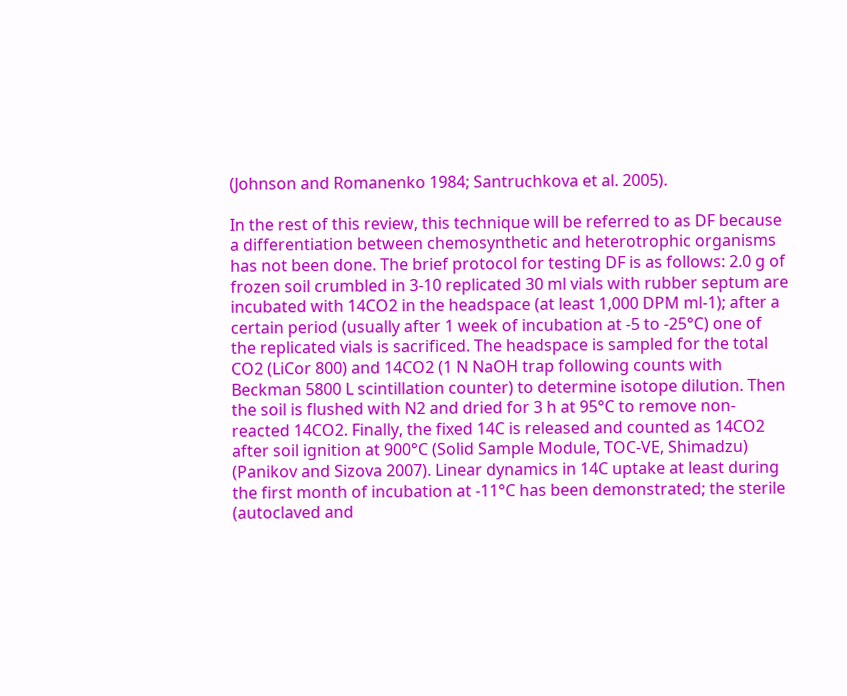(Johnson and Romanenko 1984; Santruchkova et al. 2005).

In the rest of this review, this technique will be referred to as DF because a differentiation between chemosynthetic and heterotrophic organisms has not been done. The brief protocol for testing DF is as follows: 2.0 g of frozen soil crumbled in 3-10 replicated 30 ml vials with rubber septum are incubated with 14CO2 in the headspace (at least 1,000 DPM ml-1); after a certain period (usually after 1 week of incubation at -5 to -25°C) one of the replicated vials is sacrificed. The headspace is sampled for the total CO2 (LiCor 800) and 14CO2 (1 N NaOH trap following counts with Beckman 5800 L scintillation counter) to determine isotope dilution. Then the soil is flushed with N2 and dried for 3 h at 95°C to remove non-reacted 14CO2. Finally, the fixed 14C is released and counted as 14CO2 after soil ignition at 900°C (Solid Sample Module, TOC-VE, Shimadzu) (Panikov and Sizova 2007). Linear dynamics in 14C uptake at least during the first month of incubation at -11°C has been demonstrated; the sterile (autoclaved and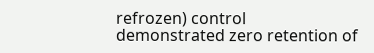refrozen) control demonstrated zero retention of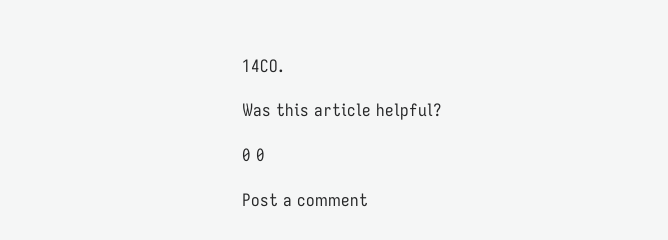14CO.

Was this article helpful?

0 0

Post a comment